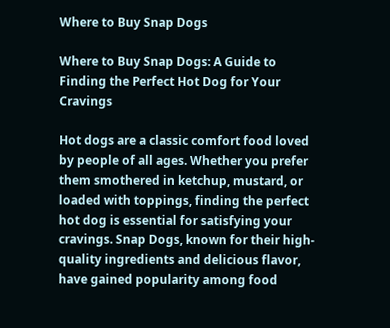Where to Buy Snap Dogs

Where to Buy Snap Dogs: A Guide to Finding the Perfect Hot Dog for Your Cravings

Hot dogs are a classic comfort food loved by people of all ages. Whether you prefer them smothered in ketchup, mustard, or loaded with toppings, finding the perfect hot dog is essential for satisfying your cravings. Snap Dogs, known for their high-quality ingredients and delicious flavor, have gained popularity among food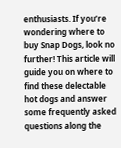enthusiasts. If you’re wondering where to buy Snap Dogs, look no further! This article will guide you on where to find these delectable hot dogs and answer some frequently asked questions along the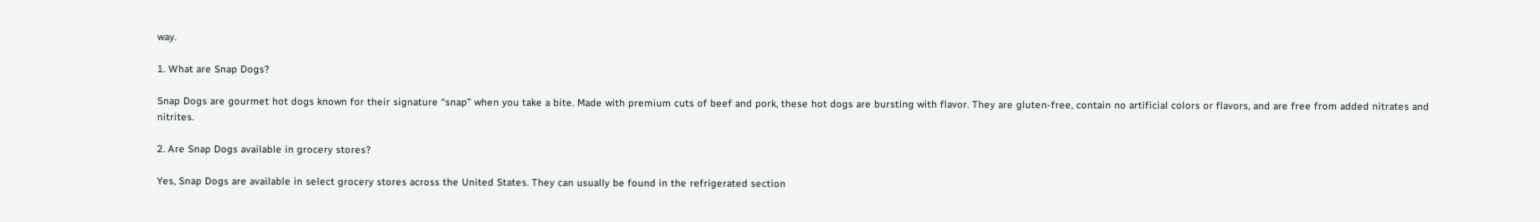way.

1. What are Snap Dogs?

Snap Dogs are gourmet hot dogs known for their signature “snap” when you take a bite. Made with premium cuts of beef and pork, these hot dogs are bursting with flavor. They are gluten-free, contain no artificial colors or flavors, and are free from added nitrates and nitrites.

2. Are Snap Dogs available in grocery stores?

Yes, Snap Dogs are available in select grocery stores across the United States. They can usually be found in the refrigerated section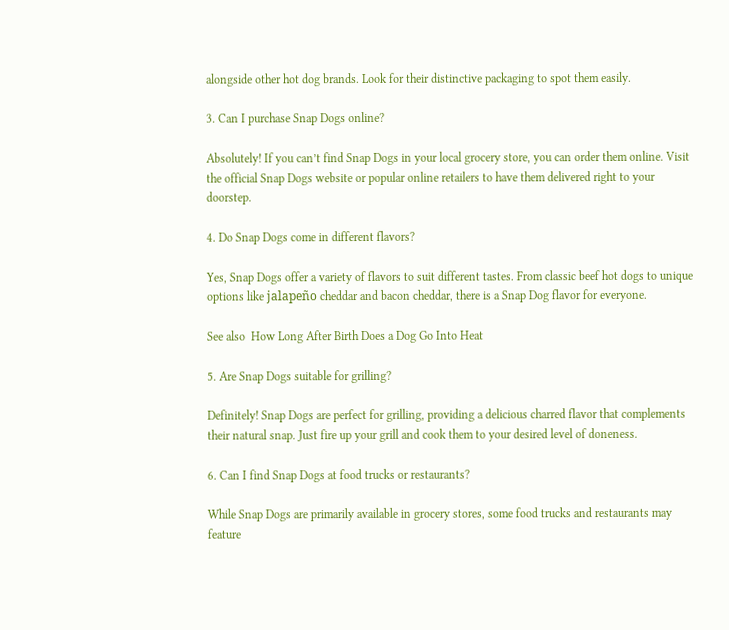alongside other hot dog brands. Look for their distinctive packaging to spot them easily.

3. Can I purchase Snap Dogs online?

Absolutely! If you can’t find Snap Dogs in your local grocery store, you can order them online. Visit the official Snap Dogs website or popular online retailers to have them delivered right to your doorstep.

4. Do Snap Dogs come in different flavors?

Yes, Snap Dogs offer a variety of flavors to suit different tastes. From classic beef hot dogs to unique options like jalapeño cheddar and bacon cheddar, there is a Snap Dog flavor for everyone.

See also  How Long After Birth Does a Dog Go Into Heat

5. Are Snap Dogs suitable for grilling?

Definitely! Snap Dogs are perfect for grilling, providing a delicious charred flavor that complements their natural snap. Just fire up your grill and cook them to your desired level of doneness.

6. Can I find Snap Dogs at food trucks or restaurants?

While Snap Dogs are primarily available in grocery stores, some food trucks and restaurants may feature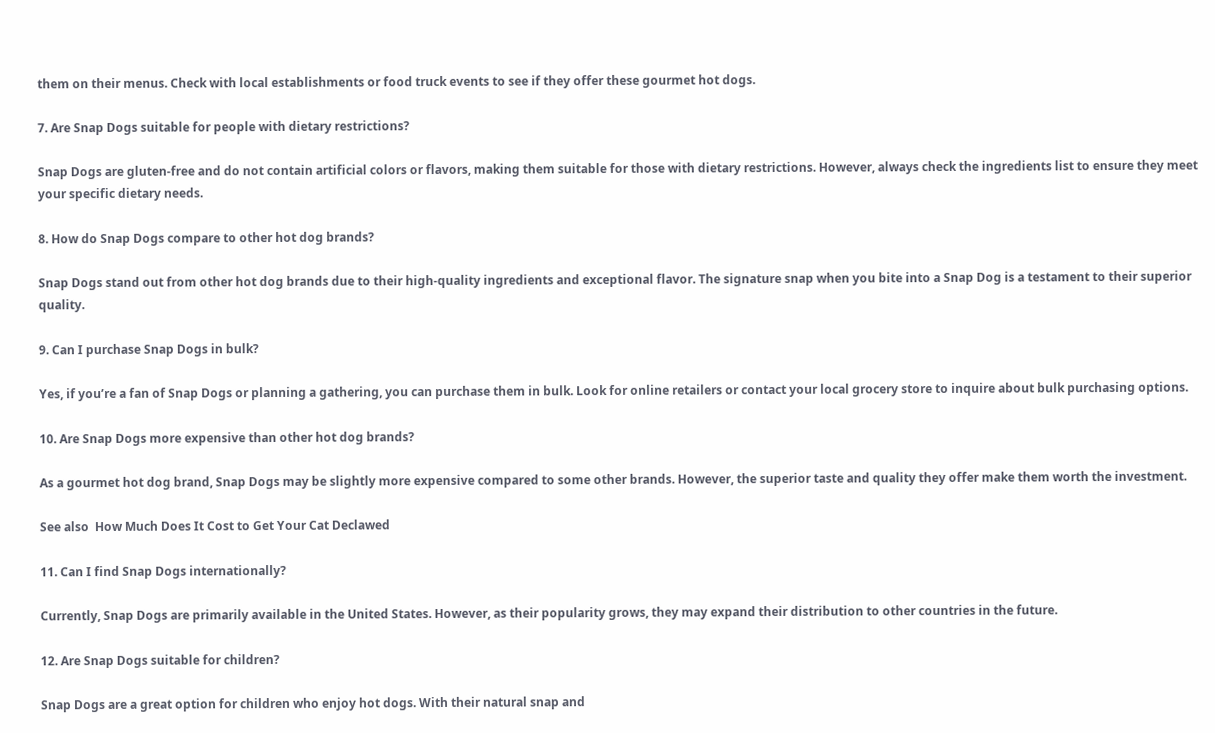them on their menus. Check with local establishments or food truck events to see if they offer these gourmet hot dogs.

7. Are Snap Dogs suitable for people with dietary restrictions?

Snap Dogs are gluten-free and do not contain artificial colors or flavors, making them suitable for those with dietary restrictions. However, always check the ingredients list to ensure they meet your specific dietary needs.

8. How do Snap Dogs compare to other hot dog brands?

Snap Dogs stand out from other hot dog brands due to their high-quality ingredients and exceptional flavor. The signature snap when you bite into a Snap Dog is a testament to their superior quality.

9. Can I purchase Snap Dogs in bulk?

Yes, if you’re a fan of Snap Dogs or planning a gathering, you can purchase them in bulk. Look for online retailers or contact your local grocery store to inquire about bulk purchasing options.

10. Are Snap Dogs more expensive than other hot dog brands?

As a gourmet hot dog brand, Snap Dogs may be slightly more expensive compared to some other brands. However, the superior taste and quality they offer make them worth the investment.

See also  How Much Does It Cost to Get Your Cat Declawed

11. Can I find Snap Dogs internationally?

Currently, Snap Dogs are primarily available in the United States. However, as their popularity grows, they may expand their distribution to other countries in the future.

12. Are Snap Dogs suitable for children?

Snap Dogs are a great option for children who enjoy hot dogs. With their natural snap and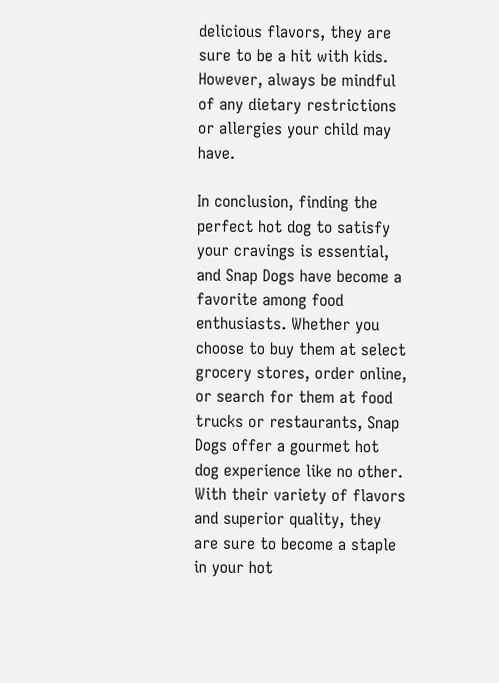delicious flavors, they are sure to be a hit with kids. However, always be mindful of any dietary restrictions or allergies your child may have.

In conclusion, finding the perfect hot dog to satisfy your cravings is essential, and Snap Dogs have become a favorite among food enthusiasts. Whether you choose to buy them at select grocery stores, order online, or search for them at food trucks or restaurants, Snap Dogs offer a gourmet hot dog experience like no other. With their variety of flavors and superior quality, they are sure to become a staple in your hot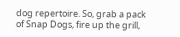dog repertoire. So, grab a pack of Snap Dogs, fire up the grill,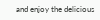and enjoy the delicious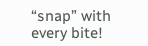“snap” with every bite!